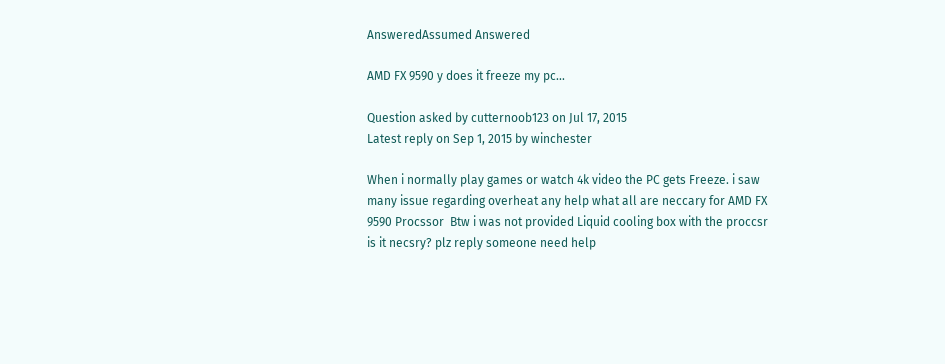AnsweredAssumed Answered

AMD FX 9590 y does it freeze my pc...

Question asked by cutternoob123 on Jul 17, 2015
Latest reply on Sep 1, 2015 by winchester

When i normally play games or watch 4k video the PC gets Freeze. i saw many issue regarding overheat any help what all are neccary for AMD FX 9590 Procssor  Btw i was not provided Liquid cooling box with the proccsr is it necsry? plz reply someone need help